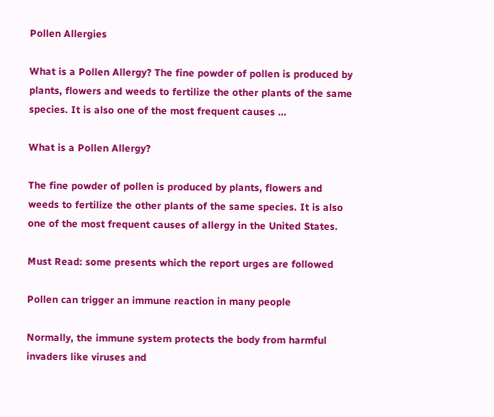Pollen Allergies

What is a Pollen Allergy? The fine powder of pollen is produced by plants, flowers and weeds to fertilize the other plants of the same species. It is also one of the most frequent causes …

What is a Pollen Allergy?

The fine powder of pollen is produced by plants, flowers and weeds to fertilize the other plants of the same species. It is also one of the most frequent causes of allergy in the United States.

Must Read: some presents which the report urges are followed

Pollen can trigger an immune reaction in many people

Normally, the immune system protects the body from harmful invaders like viruses and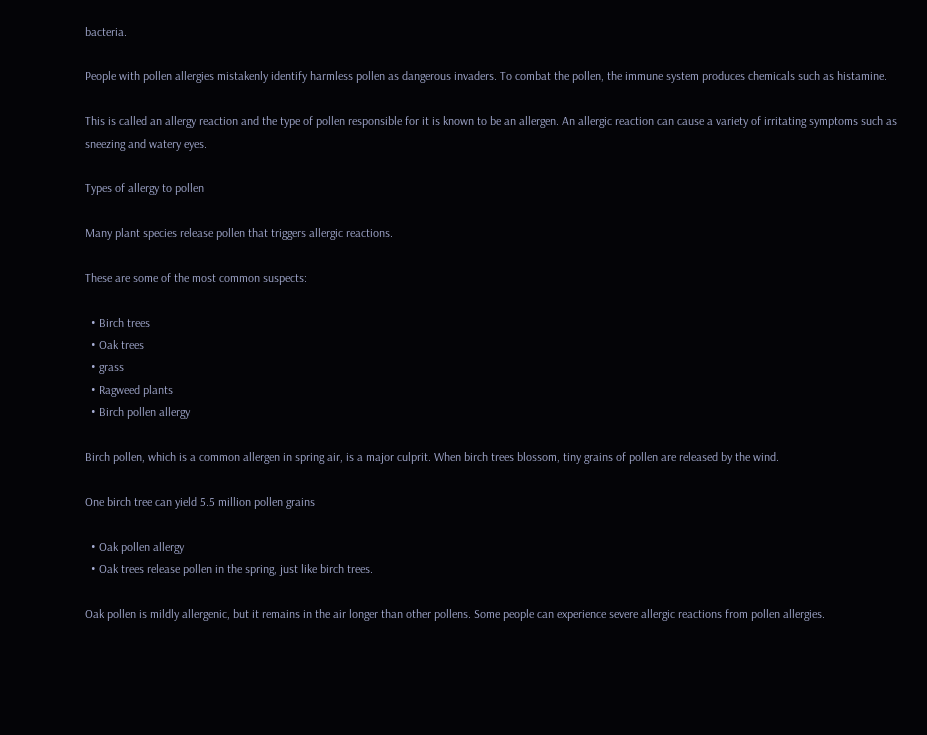bacteria.

People with pollen allergies mistakenly identify harmless pollen as dangerous invaders. To combat the pollen, the immune system produces chemicals such as histamine.

This is called an allergy reaction and the type of pollen responsible for it is known to be an allergen. An allergic reaction can cause a variety of irritating symptoms such as sneezing and watery eyes.

Types of allergy to pollen

Many plant species release pollen that triggers allergic reactions.

These are some of the most common suspects:

  • Birch trees
  • Oak trees
  • grass
  • Ragweed plants
  • Birch pollen allergy

Birch pollen, which is a common allergen in spring air, is a major culprit. When birch trees blossom, tiny grains of pollen are released by the wind.

One birch tree can yield 5.5 million pollen grains

  • Oak pollen allergy
  • Oak trees release pollen in the spring, just like birch trees.

Oak pollen is mildly allergenic, but it remains in the air longer than other pollens. Some people can experience severe allergic reactions from pollen allergies.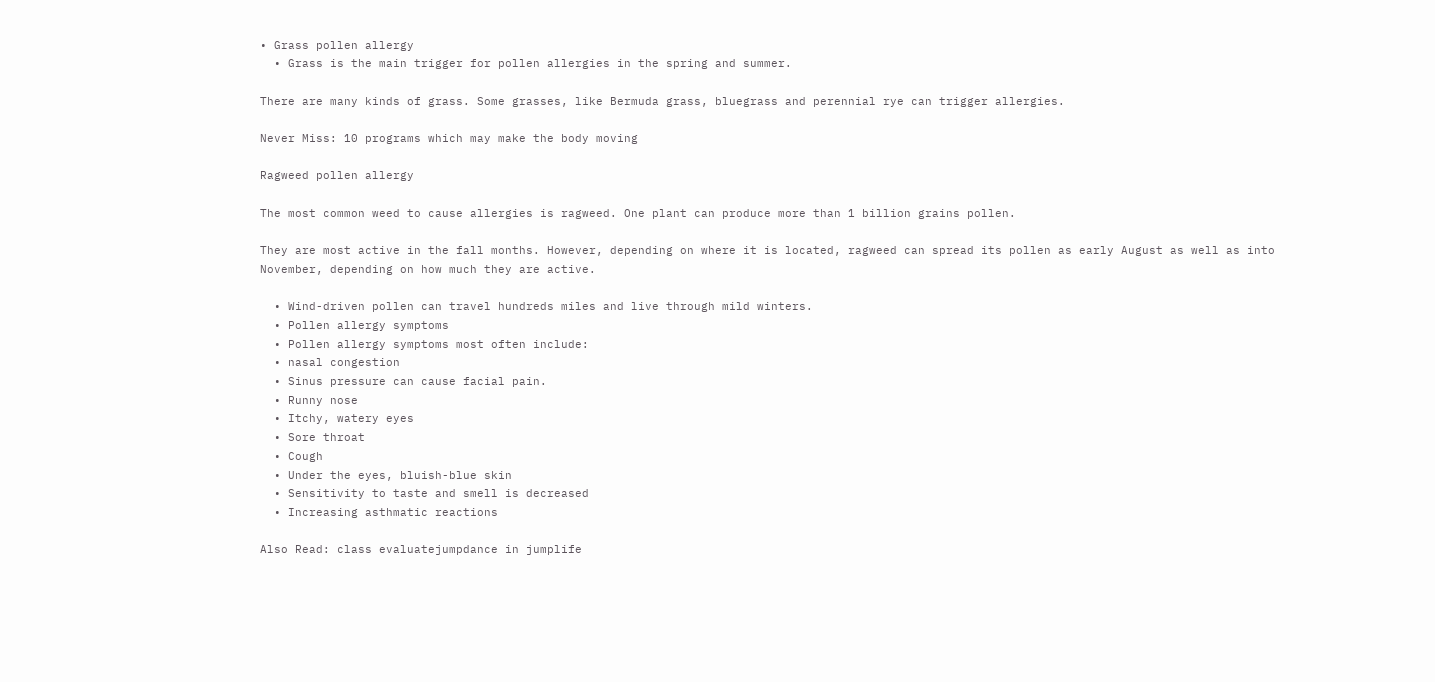• Grass pollen allergy
  • Grass is the main trigger for pollen allergies in the spring and summer.

There are many kinds of grass. Some grasses, like Bermuda grass, bluegrass and perennial rye can trigger allergies.

Never Miss: 10 programs which may make the body moving

Ragweed pollen allergy

The most common weed to cause allergies is ragweed. One plant can produce more than 1 billion grains pollen.

They are most active in the fall months. However, depending on where it is located, ragweed can spread its pollen as early August as well as into November, depending on how much they are active.

  • Wind-driven pollen can travel hundreds miles and live through mild winters.
  • Pollen allergy symptoms
  • Pollen allergy symptoms most often include:
  • nasal congestion
  • Sinus pressure can cause facial pain.
  • Runny nose
  • Itchy, watery eyes
  • Sore throat
  • Cough
  • Under the eyes, bluish-blue skin
  • Sensitivity to taste and smell is decreased
  • Increasing asthmatic reactions

Also Read: class evaluatejumpdance in jumplife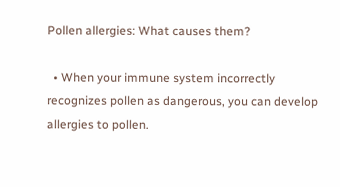Pollen allergies: What causes them?

  • When your immune system incorrectly recognizes pollen as dangerous, you can develop allergies to pollen.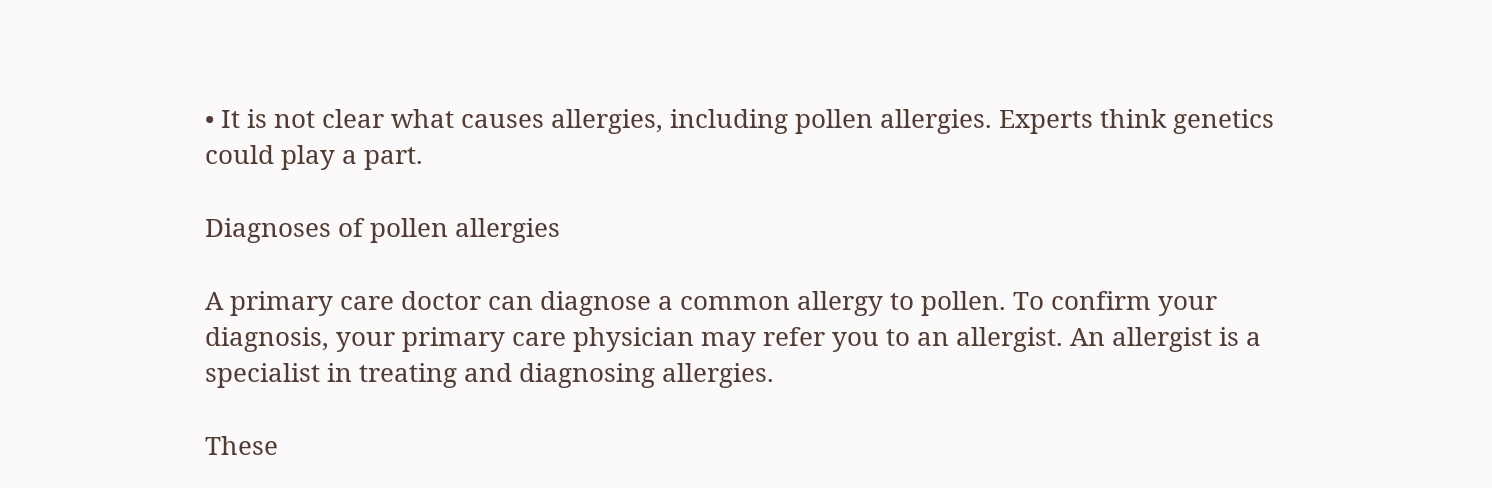• It is not clear what causes allergies, including pollen allergies. Experts think genetics could play a part.

Diagnoses of pollen allergies

A primary care doctor can diagnose a common allergy to pollen. To confirm your diagnosis, your primary care physician may refer you to an allergist. An allergist is a specialist in treating and diagnosing allergies.

These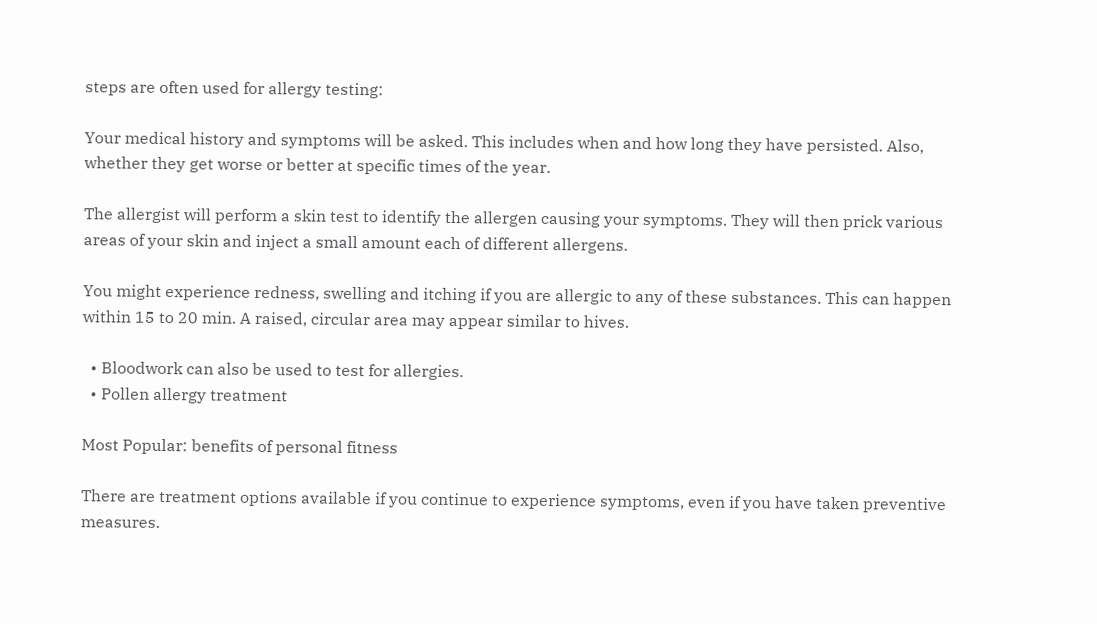steps are often used for allergy testing:

Your medical history and symptoms will be asked. This includes when and how long they have persisted. Also, whether they get worse or better at specific times of the year.

The allergist will perform a skin test to identify the allergen causing your symptoms. They will then prick various areas of your skin and inject a small amount each of different allergens.

You might experience redness, swelling and itching if you are allergic to any of these substances. This can happen within 15 to 20 min. A raised, circular area may appear similar to hives.

  • Bloodwork can also be used to test for allergies.
  • Pollen allergy treatment

Most Popular: benefits of personal fitness

There are treatment options available if you continue to experience symptoms, even if you have taken preventive measures.